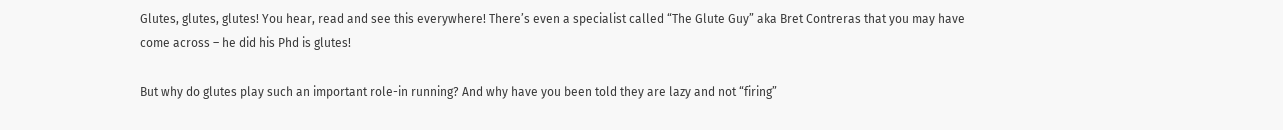Glutes, glutes, glutes! You hear, read and see this everywhere! There’s even a specialist called “The Glute Guy” aka Bret Contreras that you may have come across – he did his Phd is glutes!

But why do glutes play such an important role-in running? And why have you been told they are lazy and not “firing”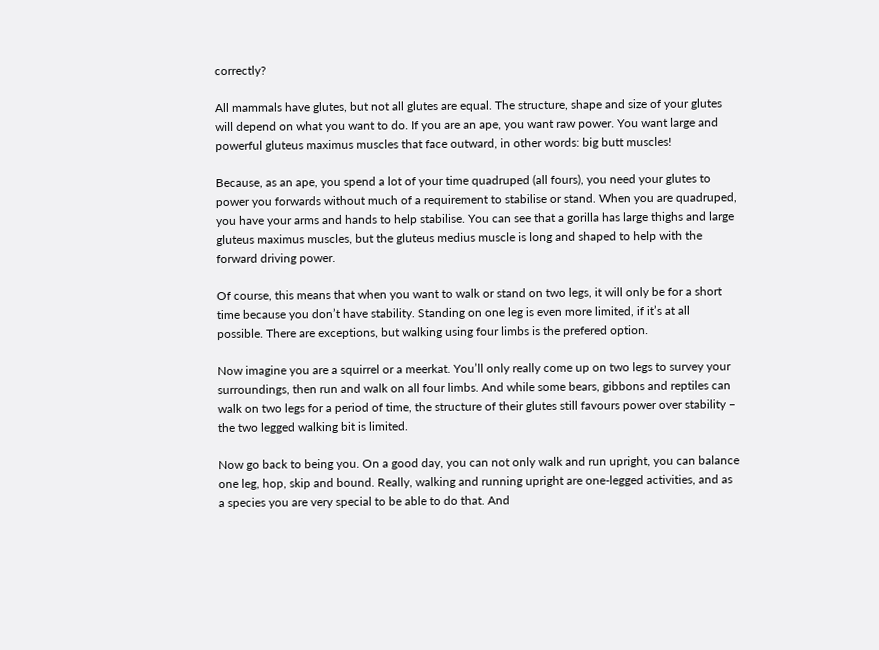correctly?

All mammals have glutes, but not all glutes are equal. The structure, shape and size of your glutes will depend on what you want to do. If you are an ape, you want raw power. You want large and powerful gluteus maximus muscles that face outward, in other words: big butt muscles!

Because, as an ape, you spend a lot of your time quadruped (all fours), you need your glutes to power you forwards without much of a requirement to stabilise or stand. When you are quadruped, you have your arms and hands to help stabilise. You can see that a gorilla has large thighs and large gluteus maximus muscles, but the gluteus medius muscle is long and shaped to help with the forward driving power.

Of course, this means that when you want to walk or stand on two legs, it will only be for a short time because you don’t have stability. Standing on one leg is even more limited, if it’s at all possible. There are exceptions, but walking using four limbs is the prefered option.

Now imagine you are a squirrel or a meerkat. You’ll only really come up on two legs to survey your surroundings, then run and walk on all four limbs. And while some bears, gibbons and reptiles can walk on two legs for a period of time, the structure of their glutes still favours power over stability – the two legged walking bit is limited.

Now go back to being you. On a good day, you can not only walk and run upright, you can balance one leg, hop, skip and bound. Really, walking and running upright are one-legged activities, and as a species you are very special to be able to do that. And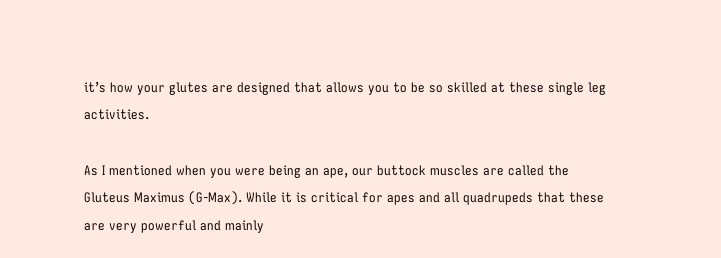it’s how your glutes are designed that allows you to be so skilled at these single leg activities.

As I mentioned when you were being an ape, our buttock muscles are called the Gluteus Maximus (G-Max). While it is critical for apes and all quadrupeds that these are very powerful and mainly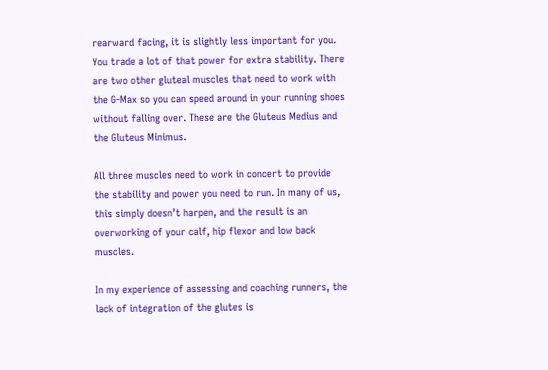rearward facing, it is slightly less important for you. You trade a lot of that power for extra stability. There are two other gluteal muscles that need to work with the G-Max so you can speed around in your running shoes without falling over. These are the Gluteus Medius and the Gluteus Minimus.

All three muscles need to work in concert to provide the stability and power you need to run. In many of us, this simply doesn’t harpen, and the result is an overworking of your calf, hip flexor and low back muscles.

In my experience of assessing and coaching runners, the lack of integration of the glutes is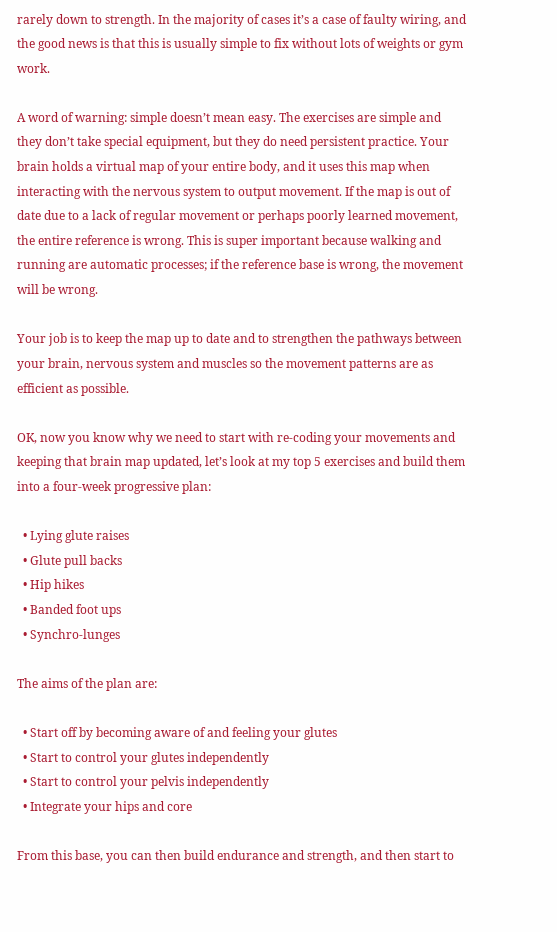rarely down to strength. In the majority of cases it’s a case of faulty wiring, and the good news is that this is usually simple to fix without lots of weights or gym work.

A word of warning: simple doesn’t mean easy. The exercises are simple and they don’t take special equipment, but they do need persistent practice. Your brain holds a virtual map of your entire body, and it uses this map when interacting with the nervous system to output movement. If the map is out of date due to a lack of regular movement or perhaps poorly learned movement, the entire reference is wrong. This is super important because walking and running are automatic processes; if the reference base is wrong, the movement will be wrong.

Your job is to keep the map up to date and to strengthen the pathways between your brain, nervous system and muscles so the movement patterns are as efficient as possible.

OK, now you know why we need to start with re-coding your movements and keeping that brain map updated, let’s look at my top 5 exercises and build them into a four-week progressive plan:

  • Lying glute raises
  • Glute pull backs
  • Hip hikes
  • Banded foot ups
  • Synchro-lunges

The aims of the plan are:

  • Start off by becoming aware of and feeling your glutes
  • Start to control your glutes independently
  • Start to control your pelvis independently
  • Integrate your hips and core

From this base, you can then build endurance and strength, and then start to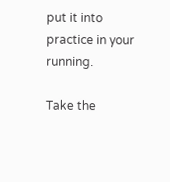put it into practice in your running.

Take the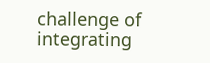challenge of integrating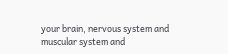your brain, nervous system and muscular system and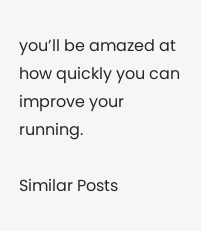you’ll be amazed at how quickly you can improve your running.

Similar Posts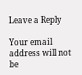Leave a Reply

Your email address will not be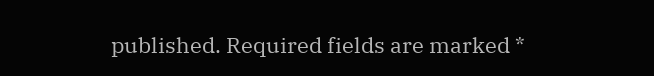published. Required fields are marked *